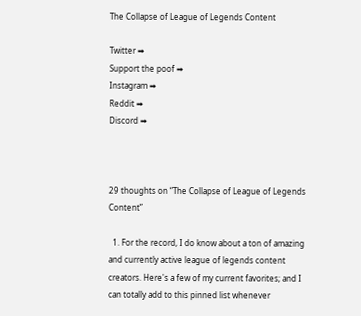The Collapse of League of Legends Content

Twitter ➡
Support the poof ➡
Instagram ➡
Reddit ➡
Discord ➡



29 thoughts on “The Collapse of League of Legends Content”

  1. For the record, I do know about a ton of amazing and currently active league of legends content creators. Here's a few of my current favorites; and I can totally add to this pinned list whenever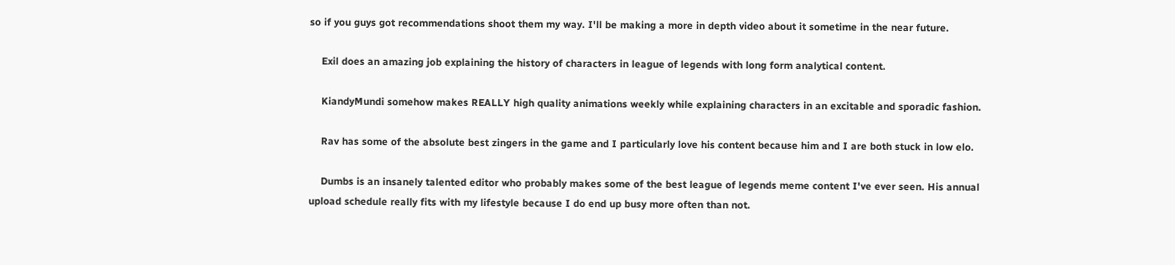so if you guys got recommendations shoot them my way. I'll be making a more in depth video about it sometime in the near future.

    Exil does an amazing job explaining the history of characters in league of legends with long form analytical content.

    KiandyMundi somehow makes REALLY high quality animations weekly while explaining characters in an excitable and sporadic fashion.

    Rav has some of the absolute best zingers in the game and I particularly love his content because him and I are both stuck in low elo.

    Dumbs is an insanely talented editor who probably makes some of the best league of legends meme content I've ever seen. His annual upload schedule really fits with my lifestyle because I do end up busy more often than not.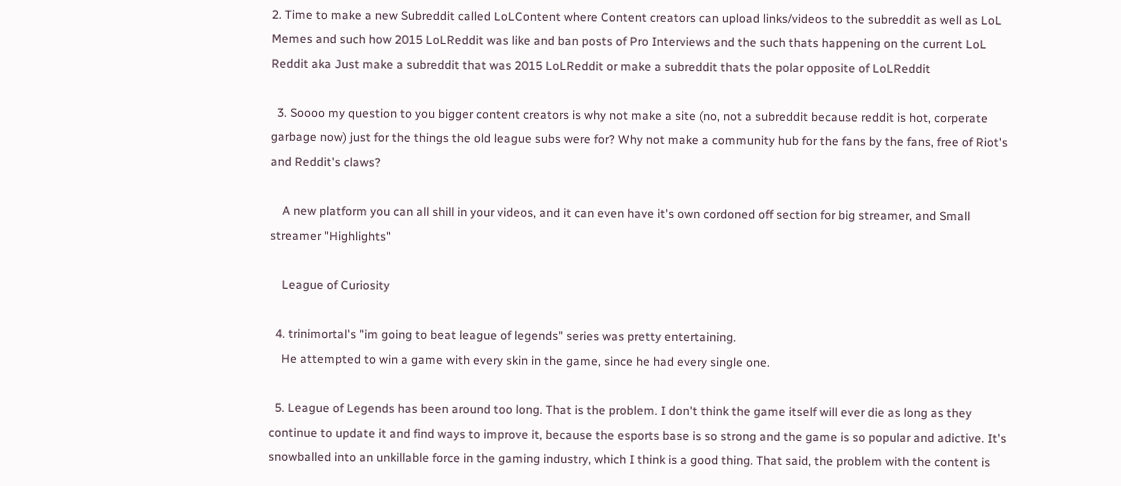2. Time to make a new Subreddit called LoLContent where Content creators can upload links/videos to the subreddit as well as LoL Memes and such how 2015 LoLReddit was like and ban posts of Pro Interviews and the such thats happening on the current LoL Reddit aka Just make a subreddit that was 2015 LoLReddit or make a subreddit thats the polar opposite of LoLReddit

  3. Soooo my question to you bigger content creators is why not make a site (no, not a subreddit because reddit is hot, corperate garbage now) just for the things the old league subs were for? Why not make a community hub for the fans by the fans, free of Riot's and Reddit's claws?

    A new platform you can all shill in your videos, and it can even have it's own cordoned off section for big streamer, and Small streamer "Highlights"

    League of Curiosity

  4. trinimortal's "im going to beat league of legends" series was pretty entertaining.
    He attempted to win a game with every skin in the game, since he had every single one.

  5. League of Legends has been around too long. That is the problem. I don't think the game itself will ever die as long as they continue to update it and find ways to improve it, because the esports base is so strong and the game is so popular and adictive. It's snowballed into an unkillable force in the gaming industry, which I think is a good thing. That said, the problem with the content is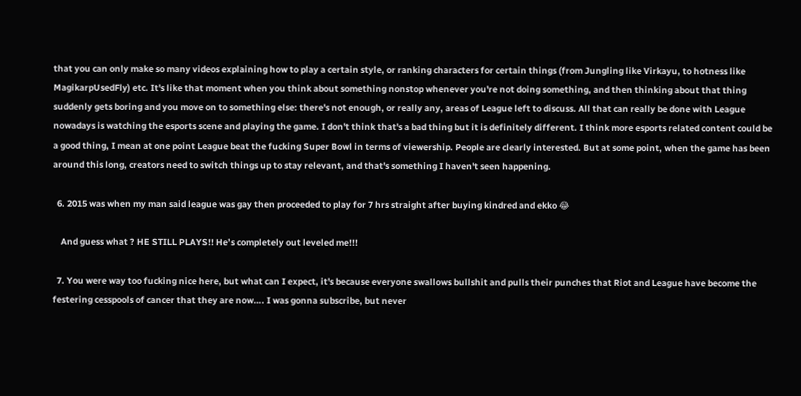that you can only make so many videos explaining how to play a certain style, or ranking characters for certain things (from Jungling like Virkayu, to hotness like MagikarpUsedFly) etc. It's like that moment when you think about something nonstop whenever you're not doing something, and then thinking about that thing suddenly gets boring and you move on to something else: there's not enough, or really any, areas of League left to discuss. All that can really be done with League nowadays is watching the esports scene and playing the game. I don't think that's a bad thing but it is definitely different. I think more esports related content could be a good thing, I mean at one point League beat the fucking Super Bowl in terms of viewership. People are clearly interested. But at some point, when the game has been around this long, creators need to switch things up to stay relevant, and that's something I haven't seen happening.

  6. 2015 was when my man said league was gay then proceeded to play for 7 hrs straight after buying kindred and ekko 😂

    And guess what ? HE STILL PLAYS!! He’s completely out leveled me!!!

  7. You were way too fucking nice here, but what can I expect, it's because everyone swallows bullshit and pulls their punches that Riot and League have become the festering cesspools of cancer that they are now…. I was gonna subscribe, but never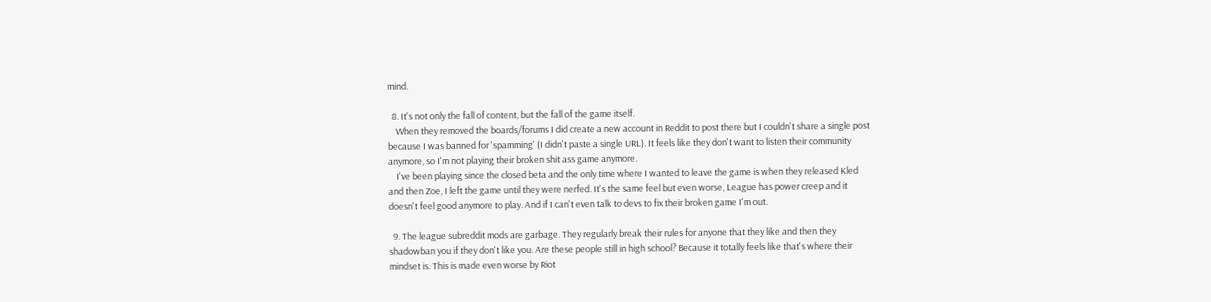mind.

  8. It's not only the fall of content, but the fall of the game itself.
    When they removed the boards/forums I did create a new account in Reddit to post there but I couldn't share a single post because I was banned for 'spamming' (I didn't paste a single URL). It feels like they don't want to listen their community anymore, so I'm not playing their broken shit ass game anymore.
    I've been playing since the closed beta and the only time where I wanted to leave the game is when they released Kled and then Zoe, I left the game until they were nerfed. It's the same feel but even worse, League has power creep and it doesn't feel good anymore to play. And if I can't even talk to devs to fix their broken game I'm out.

  9. The league subreddit mods are garbage. They regularly break their rules for anyone that they like and then they shadowban you if they don't like you. Are these people still in high school? Because it totally feels like that's where their mindset is. This is made even worse by Riot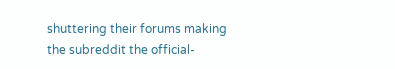shuttering their forums making the subreddit the official-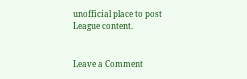unofficial place to post League content.


Leave a Comment